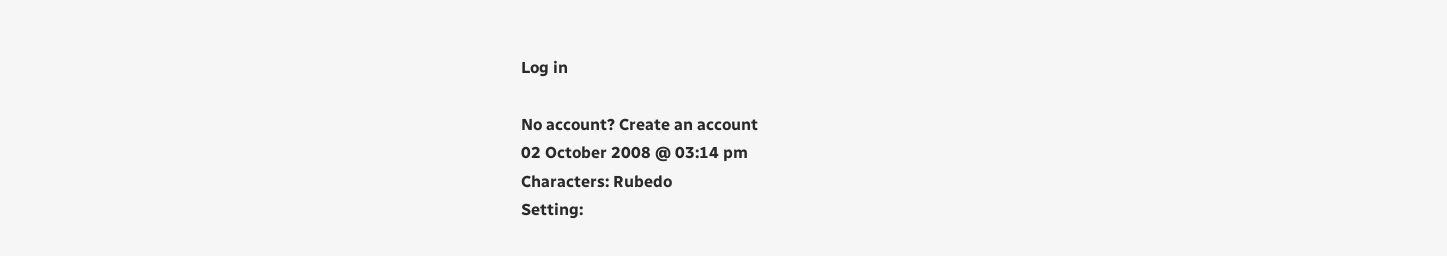Log in

No account? Create an account
02 October 2008 @ 03:14 pm
Characters: Rubedo
Setting: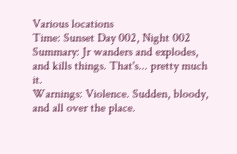Various locations
Time: Sunset Day 002, Night 002
Summary: Jr wanders and explodes, and kills things. That's... pretty much it.
Warnings: Violence. Sudden, bloody, and all over the place.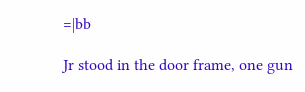=|bb

Jr stood in the door frame, one gun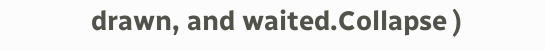drawn, and waited.Collapse )